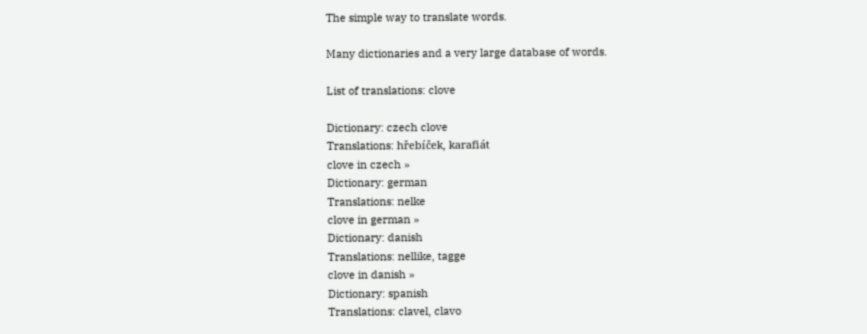The simple way to translate words.

Many dictionaries and a very large database of words.

List of translations: clove

Dictionary: czech clove
Translations: hřebíček, karafiát
clove in czech »
Dictionary: german
Translations: nelke
clove in german »
Dictionary: danish
Translations: nellike, tagge
clove in danish »
Dictionary: spanish
Translations: clavel, clavo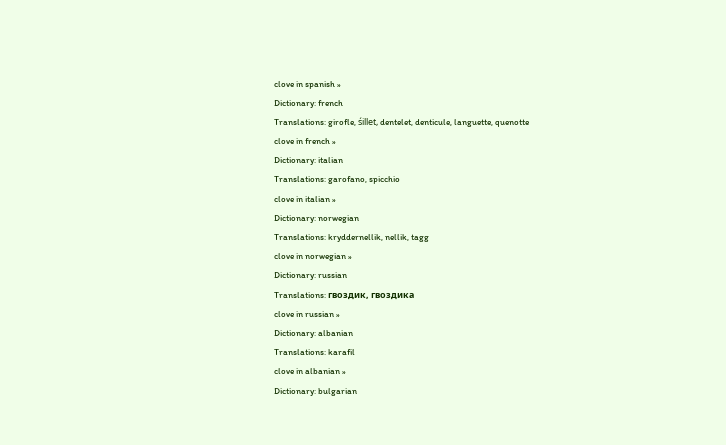clove in spanish »
Dictionary: french
Translations: girofle, śillet, dentelet, denticule, languette, quenotte
clove in french »
Dictionary: italian
Translations: garofano, spicchio
clove in italian »
Dictionary: norwegian
Translations: kryddernellik, nellik, tagg
clove in norwegian »
Dictionary: russian
Translations: гвоздик, гвоздика
clove in russian »
Dictionary: albanian
Translations: karafil
clove in albanian »
Dictionary: bulgarian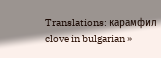Translations: карамфил
clove in bulgarian »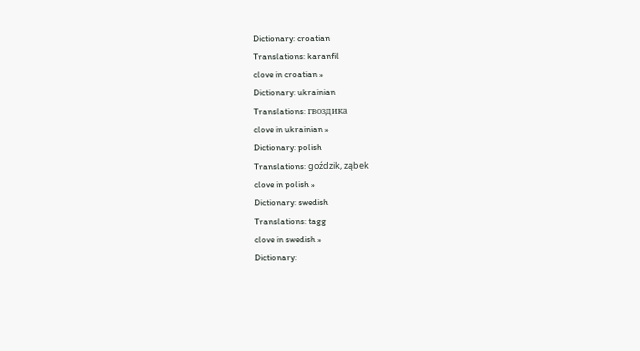Dictionary: croatian
Translations: karanfil
clove in croatian »
Dictionary: ukrainian
Translations: гвоздика
clove in ukrainian »
Dictionary: polish
Translations: goździk, ząbek
clove in polish »
Dictionary: swedish
Translations: tagg
clove in swedish »
Dictionary: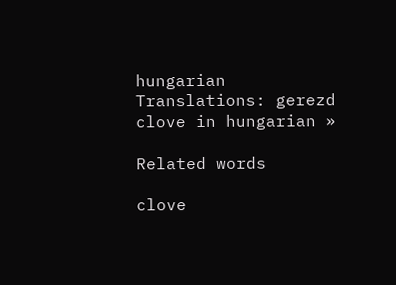hungarian
Translations: gerezd
clove in hungarian »

Related words

clove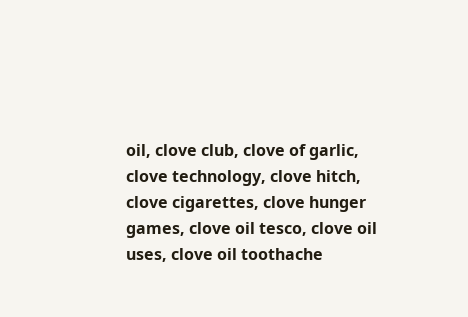oil, clove club, clove of garlic, clove technology, clove hitch, clove cigarettes, clove hunger games, clove oil tesco, clove oil uses, clove oil toothache